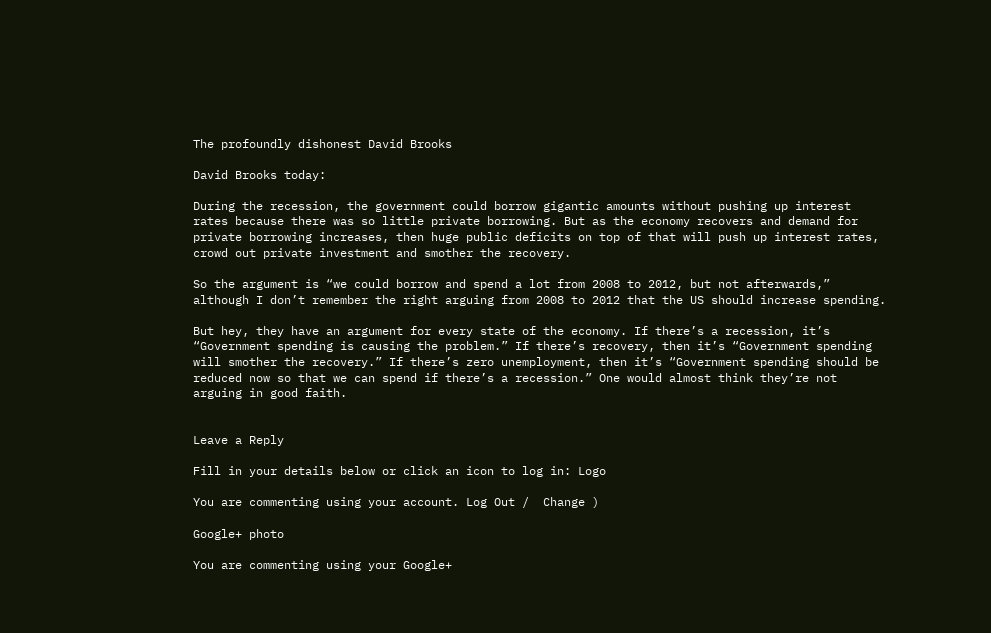The profoundly dishonest David Brooks

David Brooks today:

During the recession, the government could borrow gigantic amounts without pushing up interest rates because there was so little private borrowing. But as the economy recovers and demand for private borrowing increases, then huge public deficits on top of that will push up interest rates, crowd out private investment and smother the recovery.

So the argument is “we could borrow and spend a lot from 2008 to 2012, but not afterwards,” although I don’t remember the right arguing from 2008 to 2012 that the US should increase spending.

But hey, they have an argument for every state of the economy. If there’s a recession, it’s “Government spending is causing the problem.” If there’s recovery, then it’s “Government spending will smother the recovery.” If there’s zero unemployment, then it’s “Government spending should be reduced now so that we can spend if there’s a recession.” One would almost think they’re not arguing in good faith.


Leave a Reply

Fill in your details below or click an icon to log in: Logo

You are commenting using your account. Log Out /  Change )

Google+ photo

You are commenting using your Google+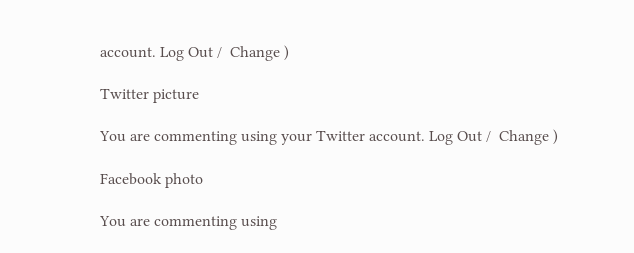account. Log Out /  Change )

Twitter picture

You are commenting using your Twitter account. Log Out /  Change )

Facebook photo

You are commenting using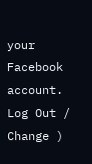your Facebook account. Log Out /  Change )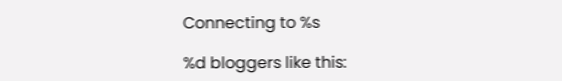Connecting to %s

%d bloggers like this: